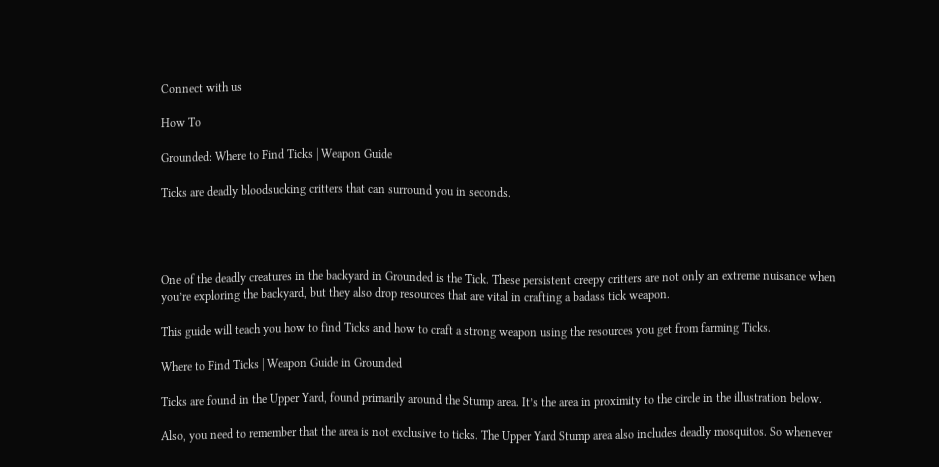Connect with us

How To

Grounded: Where to Find Ticks | Weapon Guide

Ticks are deadly bloodsucking critters that can surround you in seconds.




One of the deadly creatures in the backyard in Grounded is the Tick. These persistent creepy critters are not only an extreme nuisance when you’re exploring the backyard, but they also drop resources that are vital in crafting a badass tick weapon.

This guide will teach you how to find Ticks and how to craft a strong weapon using the resources you get from farming Ticks.

Where to Find Ticks | Weapon Guide in Grounded

Ticks are found in the Upper Yard, found primarily around the Stump area. It’s the area in proximity to the circle in the illustration below.

Also, you need to remember that the area is not exclusive to ticks. The Upper Yard Stump area also includes deadly mosquitos. So whenever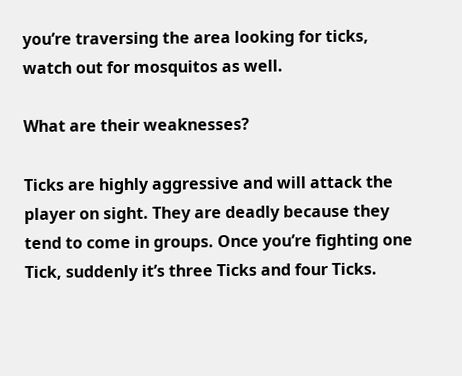you’re traversing the area looking for ticks, watch out for mosquitos as well.

What are their weaknesses?

Ticks are highly aggressive and will attack the player on sight. They are deadly because they tend to come in groups. Once you’re fighting one Tick, suddenly it’s three Ticks and four Ticks.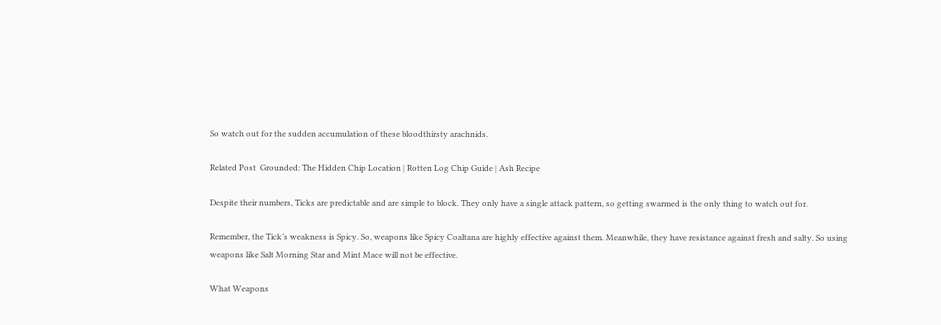So watch out for the sudden accumulation of these bloodthirsty arachnids.

Related Post  Grounded: The Hidden Chip Location | Rotten Log Chip Guide | Ash Recipe

Despite their numbers, Ticks are predictable and are simple to block. They only have a single attack pattern, so getting swarmed is the only thing to watch out for.

Remember, the Tick’s weakness is Spicy. So, weapons like Spicy Coaltana are highly effective against them. Meanwhile, they have resistance against fresh and salty. So using weapons like Salt Morning Star and Mint Mace will not be effective.

What Weapons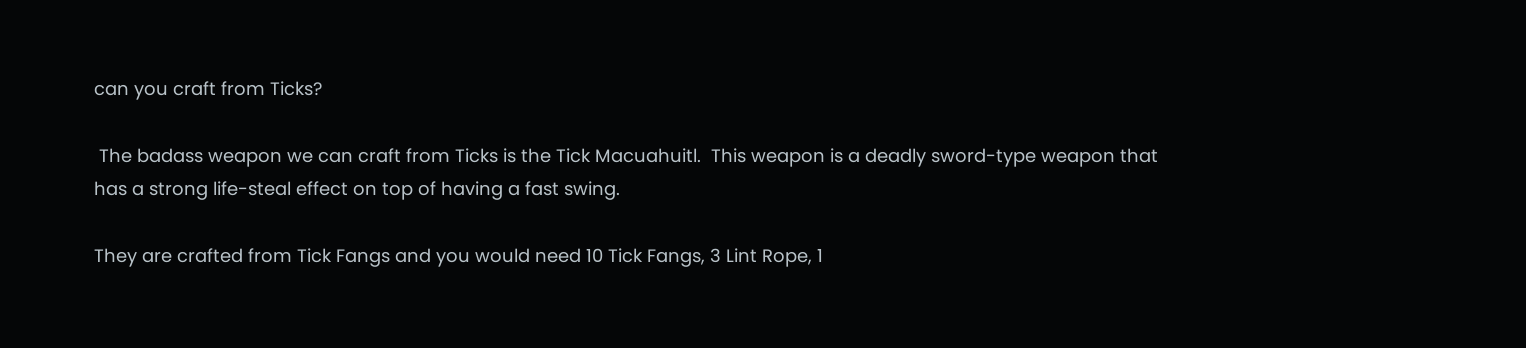can you craft from Ticks?

 The badass weapon we can craft from Ticks is the Tick Macuahuitl.  This weapon is a deadly sword-type weapon that has a strong life-steal effect on top of having a fast swing.

They are crafted from Tick Fangs and you would need 10 Tick Fangs, 3 Lint Rope, 1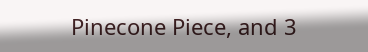Pinecone Piece, and 3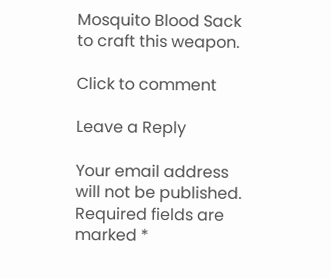Mosquito Blood Sack to craft this weapon.

Click to comment

Leave a Reply

Your email address will not be published. Required fields are marked *